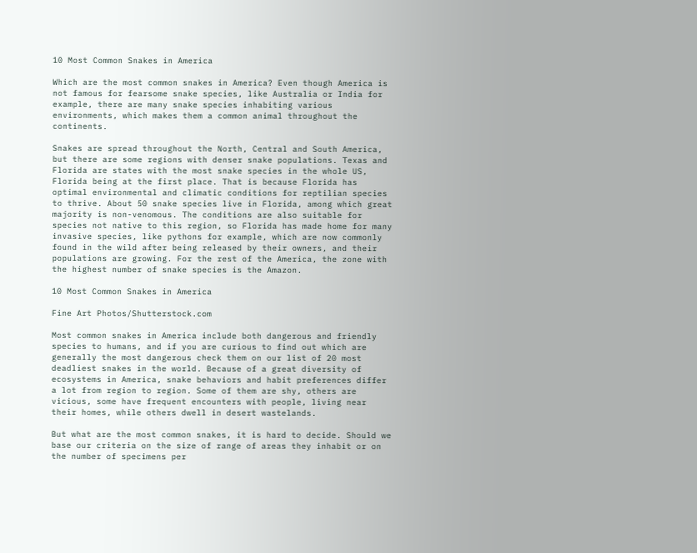10 Most Common Snakes in America

Which are the most common snakes in America? Even though America is not famous for fearsome snake species, like Australia or India for example, there are many snake species inhabiting various environments, which makes them a common animal throughout the continents.

Snakes are spread throughout the North, Central and South America, but there are some regions with denser snake populations. Texas and Florida are states with the most snake species in the whole US, Florida being at the first place. That is because Florida has optimal environmental and climatic conditions for reptilian species to thrive. About 50 snake species live in Florida, among which great majority is non-venomous. The conditions are also suitable for species not native to this region, so Florida has made home for many invasive species, like pythons for example, which are now commonly found in the wild after being released by their owners, and their populations are growing. For the rest of the America, the zone with the highest number of snake species is the Amazon.

10 Most Common Snakes in America

Fine Art Photos/Shutterstock.com

Most common snakes in America include both dangerous and friendly species to humans, and if you are curious to find out which are generally the most dangerous check them on our list of 20 most deadliest snakes in the world. Because of a great diversity of ecosystems in America, snake behaviors and habit preferences differ a lot from region to region. Some of them are shy, others are vicious, some have frequent encounters with people, living near their homes, while others dwell in desert wastelands.

But what are the most common snakes, it is hard to decide. Should we base our criteria on the size of range of areas they inhabit or on the number of specimens per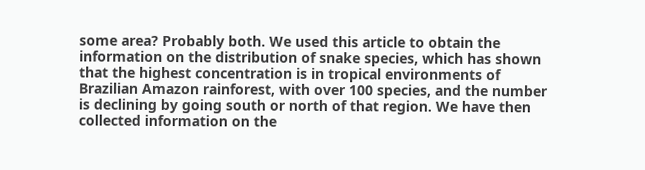some area? Probably both. We used this article to obtain the information on the distribution of snake species, which has shown that the highest concentration is in tropical environments of Brazilian Amazon rainforest, with over 100 species, and the number is declining by going south or north of that region. We have then collected information on the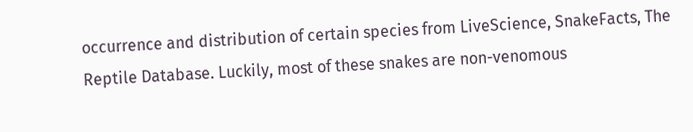occurrence and distribution of certain species from LiveScience, SnakeFacts, The Reptile Database. Luckily, most of these snakes are non-venomous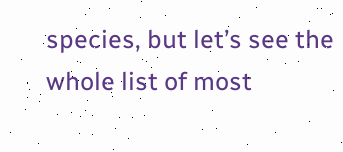species, but let’s see the whole list of most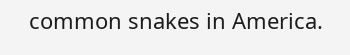common snakes in America.